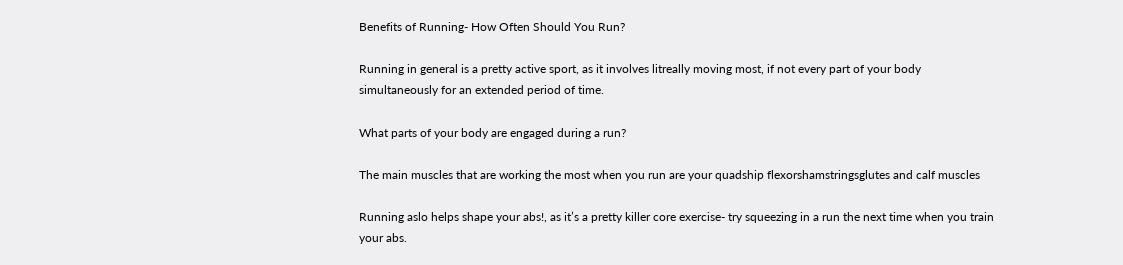Benefits of Running- How Often Should You Run?

Running in general is a pretty active sport, as it involves litreally moving most, if not every part of your body simultaneously for an extended period of time.

What parts of your body are engaged during a run?

The main muscles that are working the most when you run are your quadship flexorshamstringsglutes and calf muscles

Running aslo helps shape your abs!, as it’s a pretty killer core exercise- try squeezing in a run the next time when you train your abs.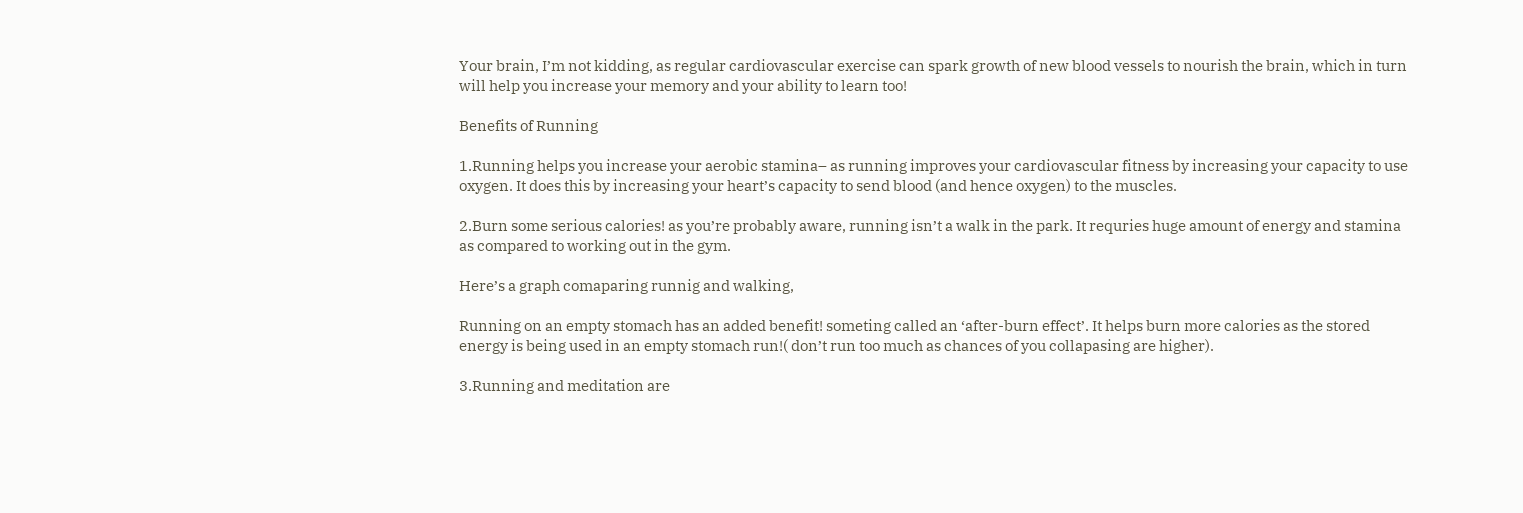Your brain, I’m not kidding, as regular cardiovascular exercise can spark growth of new blood vessels to nourish the brain, which in turn will help you increase your memory and your ability to learn too!

Benefits of Running

1.Running helps you increase your aerobic stamina– as running improves your cardiovascular fitness by increasing your capacity to use oxygen. It does this by increasing your heart’s capacity to send blood (and hence oxygen) to the muscles.

2.Burn some serious calories! as you’re probably aware, running isn’t a walk in the park. It requries huge amount of energy and stamina as compared to working out in the gym.

Here’s a graph comaparing runnig and walking,

Running on an empty stomach has an added benefit! someting called an ‘after-burn effect’. It helps burn more calories as the stored energy is being used in an empty stomach run!( don’t run too much as chances of you collapasing are higher).

3.Running and meditation are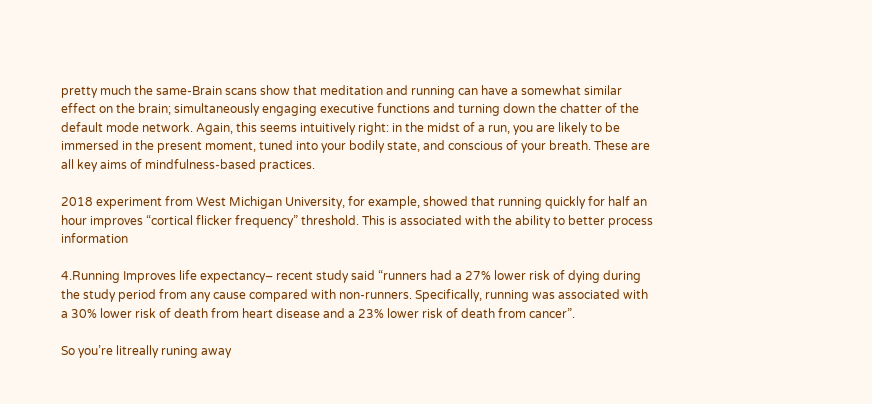pretty much the same-Brain scans show that meditation and running can have a somewhat similar effect on the brain; simultaneously engaging executive functions and turning down the chatter of the default mode network. Again, this seems intuitively right: in the midst of a run, you are likely to be immersed in the present moment, tuned into your bodily state, and conscious of your breath. These are all key aims of mindfulness-based practices.

2018 experiment from West Michigan University, for example, showed that running quickly for half an hour improves “cortical flicker frequency” threshold. This is associated with the ability to better process information

4.Running Improves life expectancy– recent study said “runners had a 27% lower risk of dying during the study period from any cause compared with non-runners. Specifically, running was associated with a 30% lower risk of death from heart disease and a 23% lower risk of death from cancer”.

So you’re litreally runing away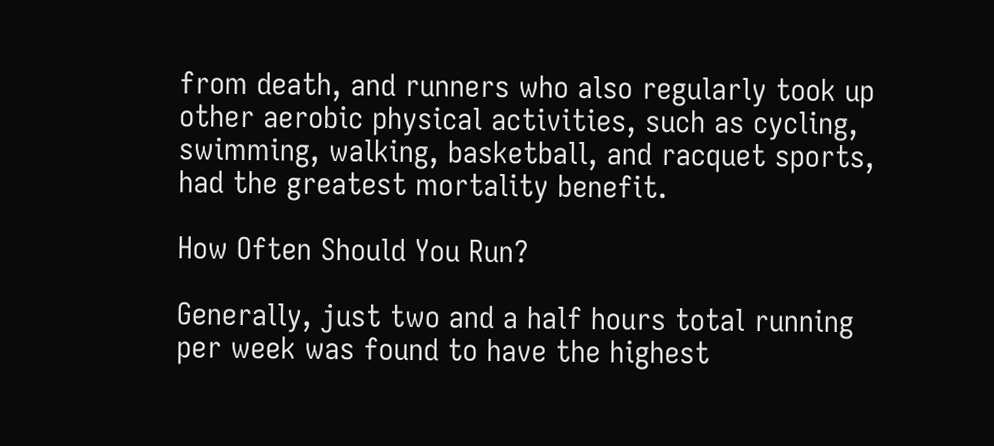from death, and runners who also regularly took up other aerobic physical activities, such as cycling, swimming, walking, basketball, and racquet sports, had the greatest mortality benefit.

How Often Should You Run?

Generally, just two and a half hours total running per week was found to have the highest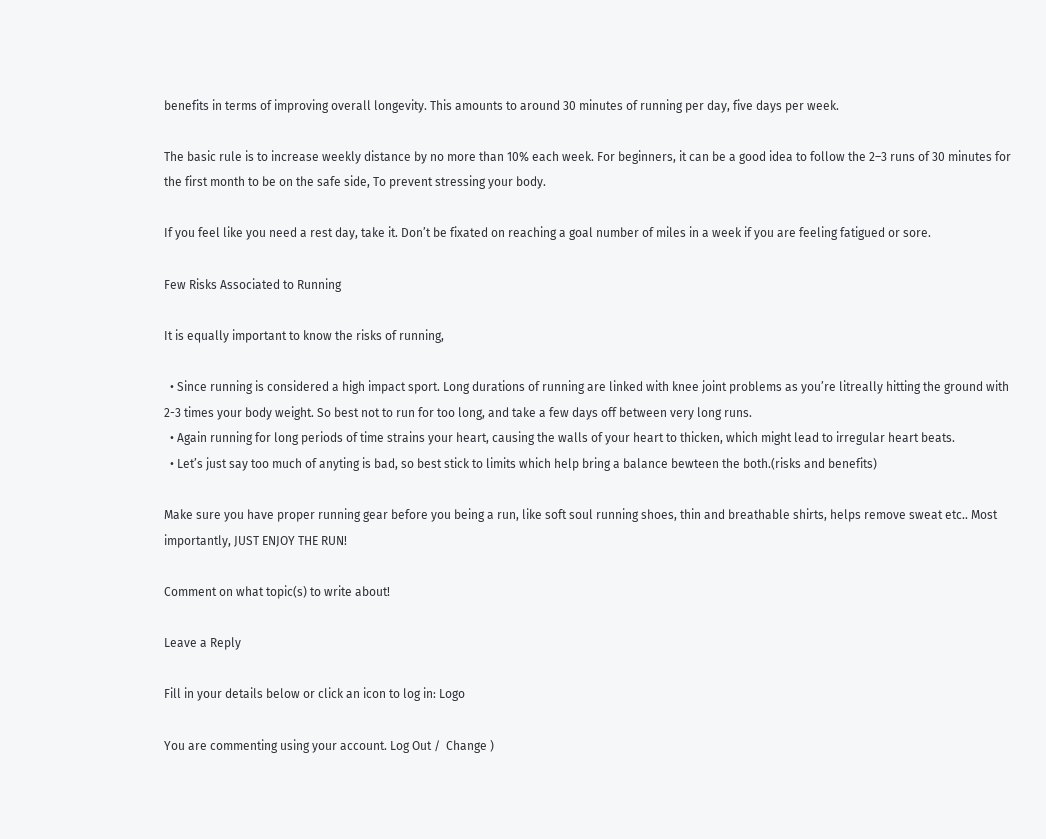benefits in terms of improving overall longevity. This amounts to around 30 minutes of running per day, five days per week.

The basic rule is to increase weekly distance by no more than 10% each week. For beginners, it can be a good idea to follow the 2–3 runs of 30 minutes for the first month to be on the safe side, To prevent stressing your body.

If you feel like you need a rest day, take it. Don’t be fixated on reaching a goal number of miles in a week if you are feeling fatigued or sore.

Few Risks Associated to Running

It is equally important to know the risks of running,

  • Since running is considered a high impact sport. Long durations of running are linked with knee joint problems as you’re litreally hitting the ground with 2-3 times your body weight. So best not to run for too long, and take a few days off between very long runs.
  • Again running for long periods of time strains your heart, causing the walls of your heart to thicken, which might lead to irregular heart beats.
  • Let’s just say too much of anyting is bad, so best stick to limits which help bring a balance bewteen the both.(risks and benefits)

Make sure you have proper running gear before you being a run, like soft soul running shoes, thin and breathable shirts, helps remove sweat etc.. Most importantly, JUST ENJOY THE RUN!

Comment on what topic(s) to write about!

Leave a Reply

Fill in your details below or click an icon to log in: Logo

You are commenting using your account. Log Out /  Change )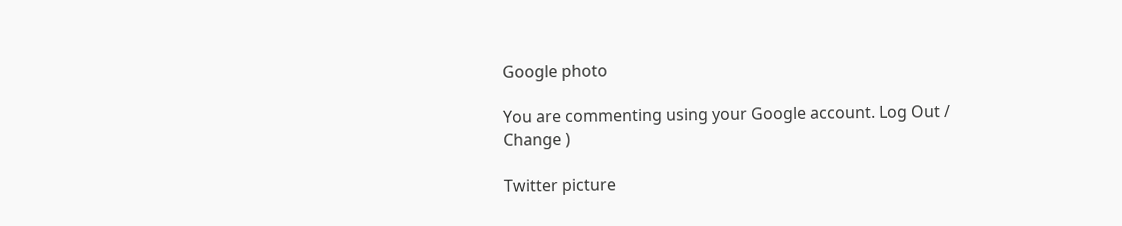Google photo

You are commenting using your Google account. Log Out /  Change )

Twitter picture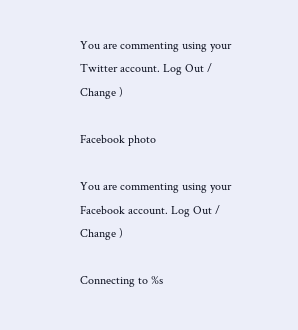You are commenting using your Twitter account. Log Out /  Change )

Facebook photo

You are commenting using your Facebook account. Log Out /  Change )

Connecting to %s